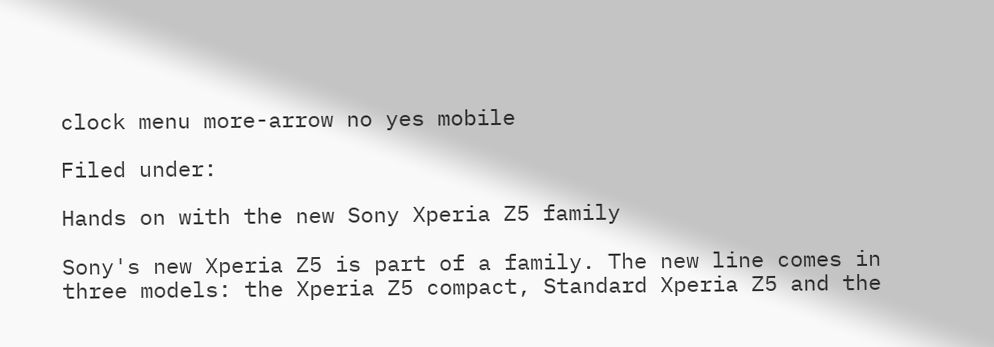clock menu more-arrow no yes mobile

Filed under:

Hands on with the new Sony Xperia Z5 family

Sony's new Xperia Z5 is part of a family. The new line comes in three models: the Xperia Z5 compact, Standard Xperia Z5 and the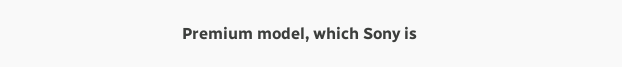Premium model, which Sony is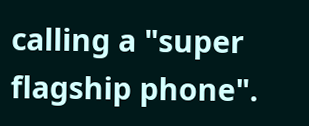calling a "super flagship phone".